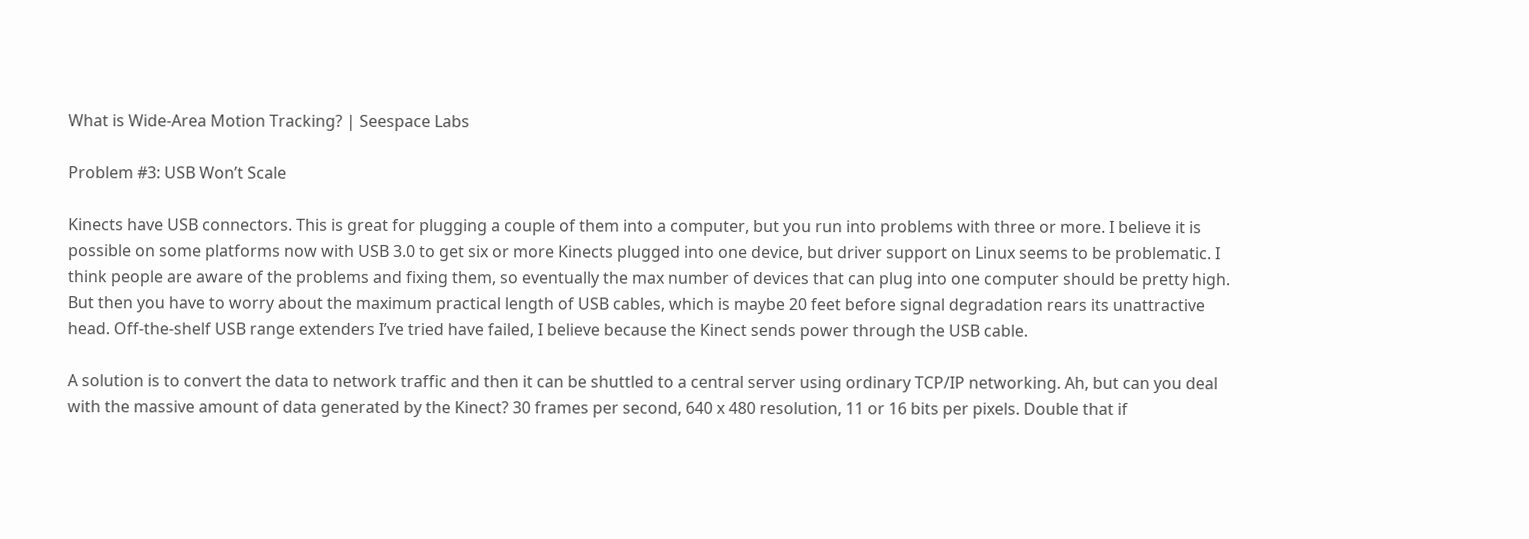What is Wide-Area Motion Tracking? | Seespace Labs

Problem #3: USB Won’t Scale

Kinects have USB connectors. This is great for plugging a couple of them into a computer, but you run into problems with three or more. I believe it is possible on some platforms now with USB 3.0 to get six or more Kinects plugged into one device, but driver support on Linux seems to be problematic. I think people are aware of the problems and fixing them, so eventually the max number of devices that can plug into one computer should be pretty high. But then you have to worry about the maximum practical length of USB cables, which is maybe 20 feet before signal degradation rears its unattractive head. Off-the-shelf USB range extenders I’ve tried have failed, I believe because the Kinect sends power through the USB cable.

A solution is to convert the data to network traffic and then it can be shuttled to a central server using ordinary TCP/IP networking. Ah, but can you deal with the massive amount of data generated by the Kinect? 30 frames per second, 640 x 480 resolution, 11 or 16 bits per pixels. Double that if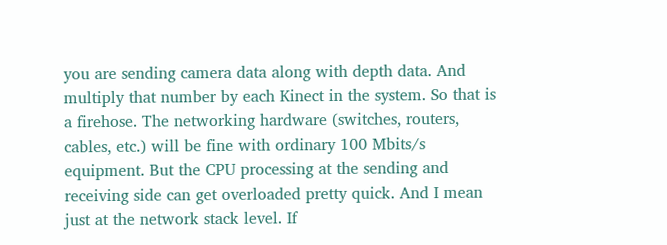you are sending camera data along with depth data. And multiply that number by each Kinect in the system. So that is a firehose. The networking hardware (switches, routers, cables, etc.) will be fine with ordinary 100 Mbits/s equipment. But the CPU processing at the sending and receiving side can get overloaded pretty quick. And I mean just at the network stack level. If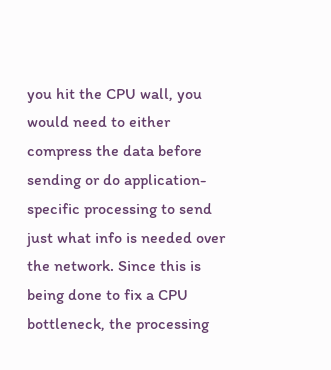you hit the CPU wall, you would need to either compress the data before sending or do application-specific processing to send just what info is needed over the network. Since this is being done to fix a CPU bottleneck, the processing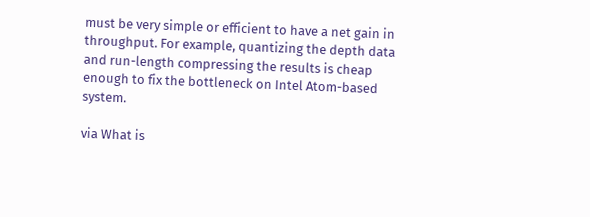must be very simple or efficient to have a net gain in throughput. For example, quantizing the depth data and run-length compressing the results is cheap enough to fix the bottleneck on Intel Atom-based system.

via What is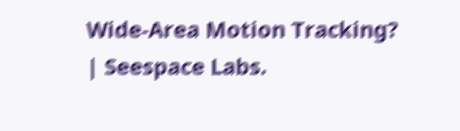Wide-Area Motion Tracking? | Seespace Labs.